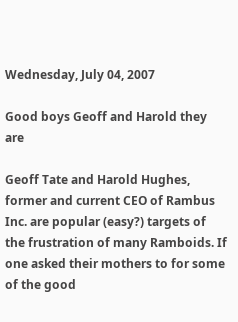Wednesday, July 04, 2007

Good boys Geoff and Harold they are

Geoff Tate and Harold Hughes, former and current CEO of Rambus Inc. are popular (easy?) targets of the frustration of many Ramboids. If one asked their mothers to for some of the good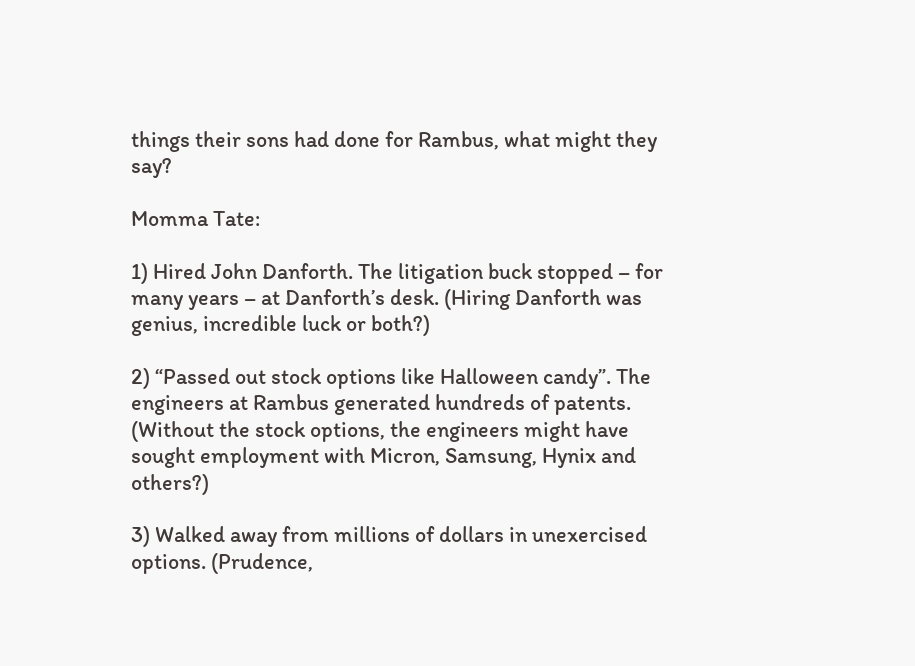things their sons had done for Rambus, what might they say?

Momma Tate:

1) Hired John Danforth. The litigation buck stopped – for many years – at Danforth’s desk. (Hiring Danforth was genius, incredible luck or both?)

2) “Passed out stock options like Halloween candy”. The engineers at Rambus generated hundreds of patents. (Without the stock options, the engineers might have sought employment with Micron, Samsung, Hynix and others?)

3) Walked away from millions of dollars in unexercised options. (Prudence,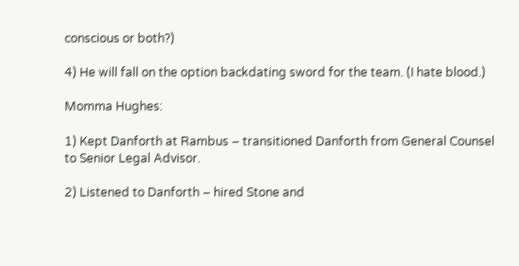conscious or both?)

4) He will fall on the option backdating sword for the team. (I hate blood.)

Momma Hughes:

1) Kept Danforth at Rambus – transitioned Danforth from General Counsel to Senior Legal Advisor.

2) Listened to Danforth – hired Stone and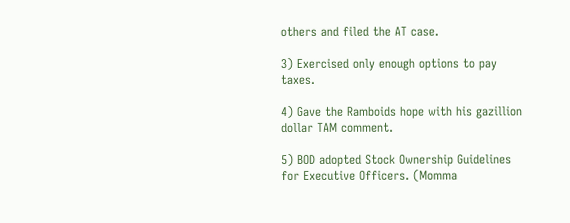others and filed the AT case.

3) Exercised only enough options to pay taxes.

4) Gave the Ramboids hope with his gazillion dollar TAM comment.

5) BOD adopted Stock Ownership Guidelines for Executive Officers. (Momma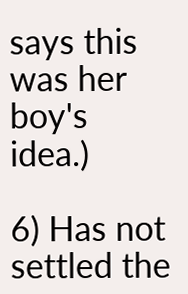says this was her boy's idea.)

6) Has not settled the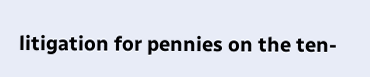litigation for pennies on the ten-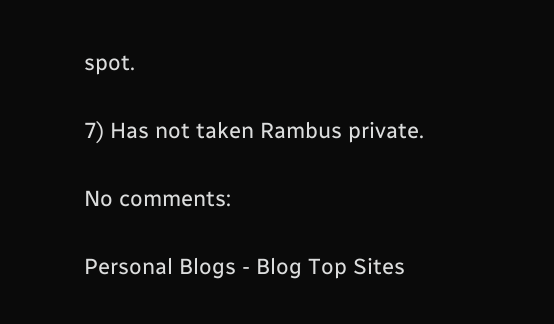spot.

7) Has not taken Rambus private.

No comments:

Personal Blogs - Blog Top Sites